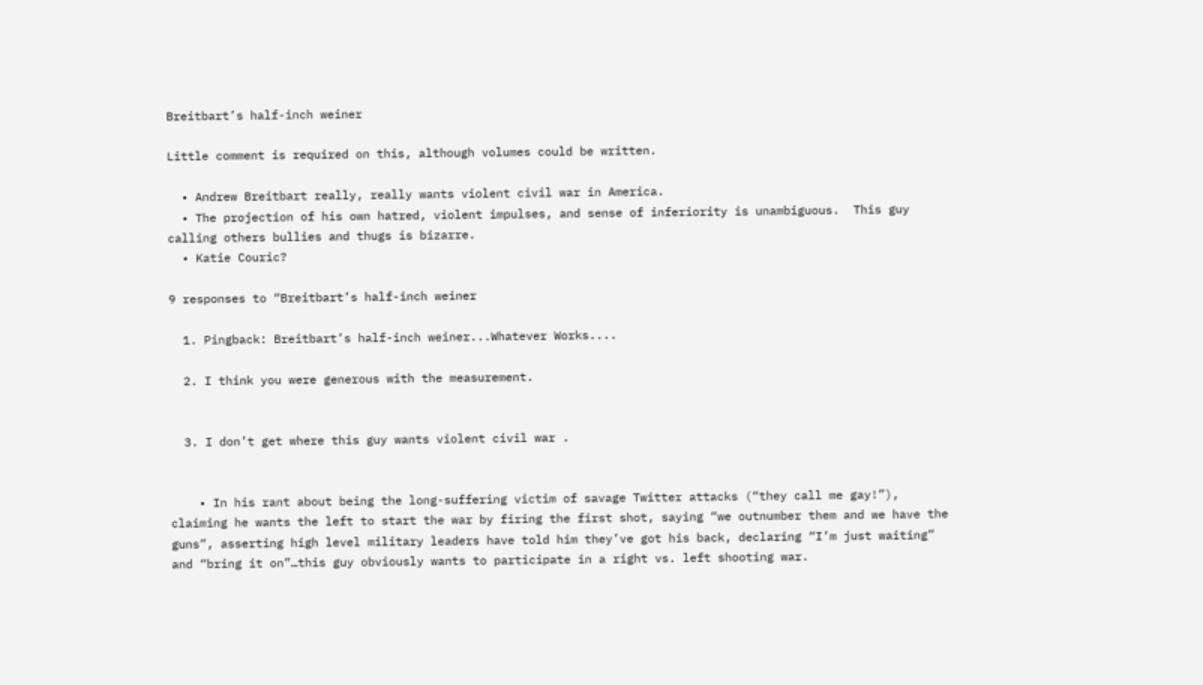Breitbart’s half-inch weiner

Little comment is required on this, although volumes could be written.

  • Andrew Breitbart really, really wants violent civil war in America.
  • The projection of his own hatred, violent impulses, and sense of inferiority is unambiguous.  This guy calling others bullies and thugs is bizarre.
  • Katie Couric?

9 responses to “Breitbart’s half-inch weiner

  1. Pingback: Breitbart’s half-inch weiner...Whatever Works....

  2. I think you were generous with the measurement.


  3. I don’t get where this guy wants violent civil war .


    • In his rant about being the long-suffering victim of savage Twitter attacks (“they call me gay!”), claiming he wants the left to start the war by firing the first shot, saying “we outnumber them and we have the guns”, asserting high level military leaders have told him they’ve got his back, declaring “I’m just waiting” and “bring it on”…this guy obviously wants to participate in a right vs. left shooting war.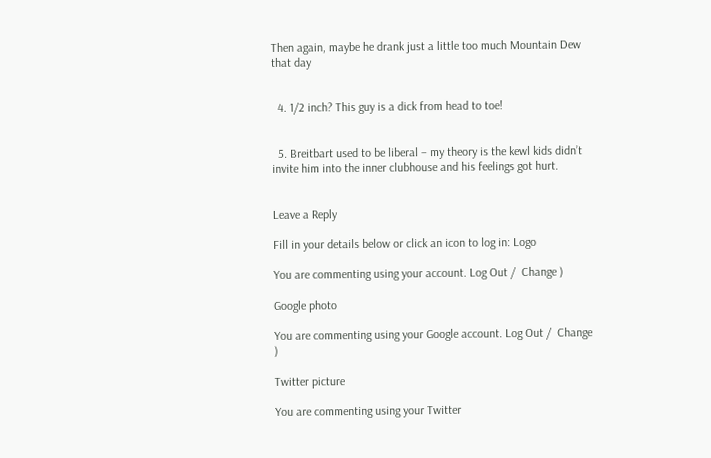Then again, maybe he drank just a little too much Mountain Dew that day


  4. 1/2 inch? This guy is a dick from head to toe!


  5. Breitbart used to be liberal – my theory is the kewl kids didn’t invite him into the inner clubhouse and his feelings got hurt.


Leave a Reply

Fill in your details below or click an icon to log in: Logo

You are commenting using your account. Log Out /  Change )

Google photo

You are commenting using your Google account. Log Out /  Change )

Twitter picture

You are commenting using your Twitter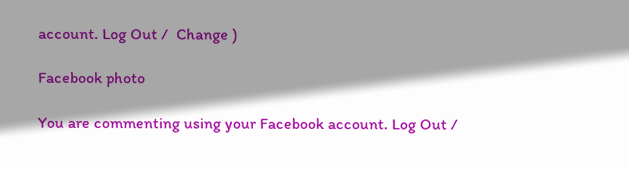account. Log Out /  Change )

Facebook photo

You are commenting using your Facebook account. Log Out /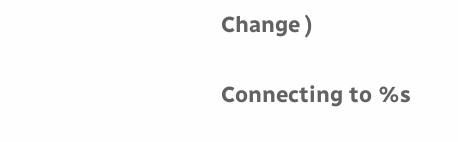Change )

Connecting to %s